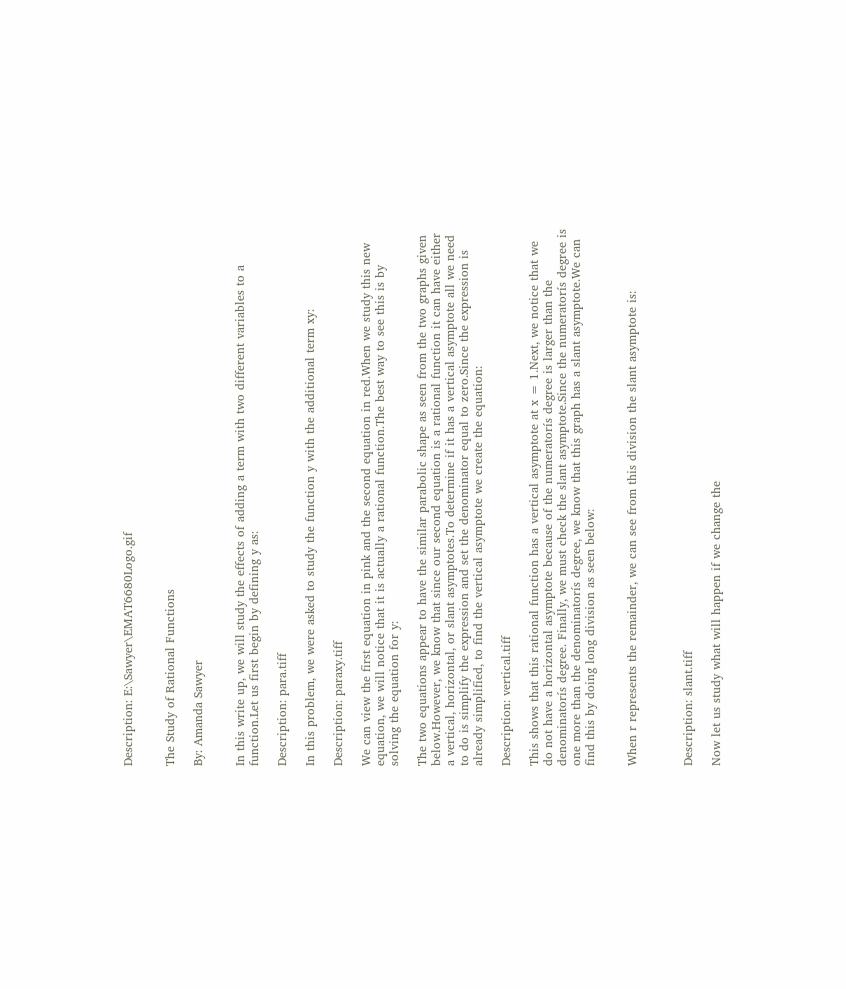Description: E:\Sawyer\EMAT6680Logo.gif


The Study of Rational Functions

By: Amanda Sawyer


In this write up, we will study the effects of adding a term with two different variables to a function.Let us first begin by defining y as:

Description: para.tiff

In this problem, we were asked to study the function y with the additional term xy:

Description: paraxy.tiff

We can view the first equation in pink and the second equation in red.When we study this new equation, we will notice that it is actually a rational function.The best way to see this is by solving the equation for y:

The two equations appear to have the similar parabolic shape as seen from the two graphs given below.However, we know that since our second equation is a rational function it can have either a vertical, horizontal, or slant asymptotes.To determine if it has a vertical asymptote all we need to do is simplify the expression and set the denominator equal to zero.Since the expression is already simplified, to find the vertical asymptote we create the equation:

Description: vertical.tiff

This shows that this rational function has a vertical asymptote at x = 1.Next, we notice that we do not have a horizontal asymptote because of the numeratorís degree is larger than the denominatorís degree. Finally, we must check the slant asymptote.Since the numeratorís degree is one more than the denominatorís degree, we know that this graph has a slant asymptote.We can find this by doing long division as seen below:


When r represents the remainder, we can see from this division the slant asymptote is:



Description: slant.tiff

Now let us study what will happen if we change the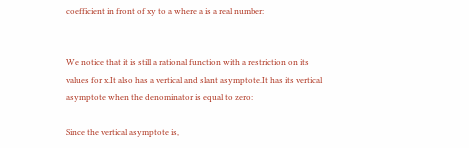coefficient in front of xy to a where a is a real number:


We notice that it is still a rational function with a restriction on its values for x.It also has a vertical and slant asymptote.It has its vertical asymptote when the denominator is equal to zero:

Since the vertical asymptote is,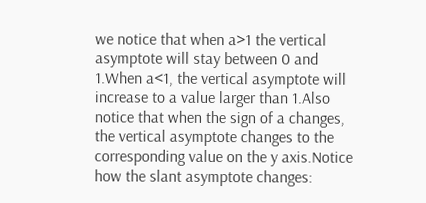we notice that when a>1 the vertical asymptote will stay between 0 and 1.When a<1, the vertical asymptote will increase to a value larger than 1.Also notice that when the sign of a changes, the vertical asymptote changes to the corresponding value on the y axis.Notice how the slant asymptote changes: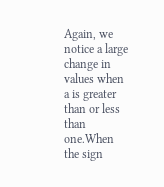Again, we notice a large change in values when a is greater than or less than one.When the sign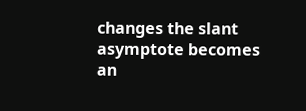changes the slant asymptote becomes an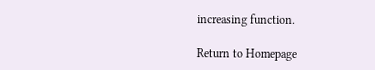increasing function.

Return to Homepage